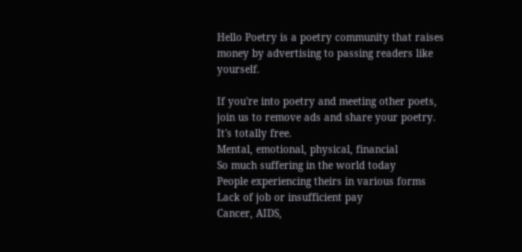Hello Poetry is a poetry community that raises money by advertising to passing readers like yourself.

If you're into poetry and meeting other poets, join us to remove ads and share your poetry. It's totally free.
Mental, emotional, physical, financial
So much suffering in the world today
People experiencing theirs in various forms
Lack of job or insufficient pay
Cancer, AIDS,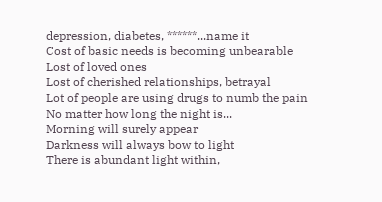depression, diabetes, ******...name it
Cost of basic needs is becoming unbearable
Lost of loved ones
Lost of cherished relationships, betrayal
Lot of people are using drugs to numb the pain
No matter how long the night is...
Morning will surely appear
Darkness will always bow to light
There is abundant light within,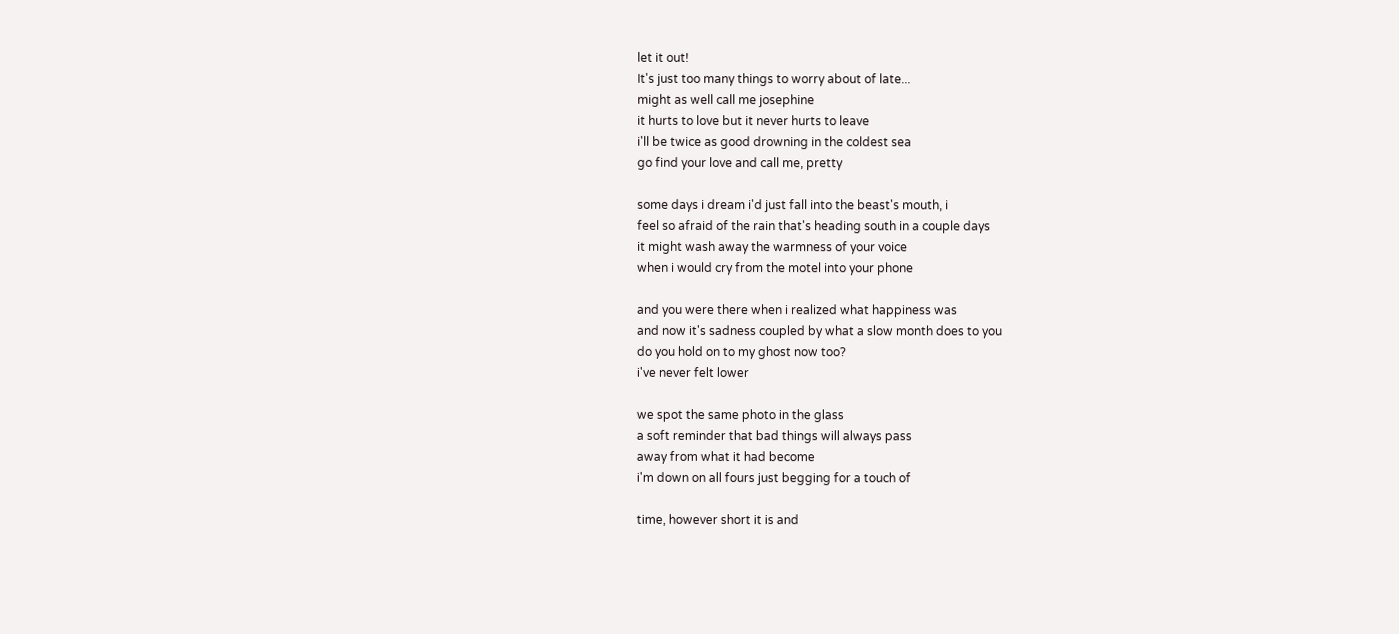let it out!
It's just too many things to worry about of late...
might as well call me josephine
it hurts to love but it never hurts to leave
i'll be twice as good drowning in the coldest sea
go find your love and call me, pretty

some days i dream i'd just fall into the beast's mouth, i
feel so afraid of the rain that's heading south in a couple days
it might wash away the warmness of your voice
when i would cry from the motel into your phone

and you were there when i realized what happiness was
and now it's sadness coupled by what a slow month does to you
do you hold on to my ghost now too?
i've never felt lower

we spot the same photo in the glass
a soft reminder that bad things will always pass
away from what it had become
i'm down on all fours just begging for a touch of

time, however short it is and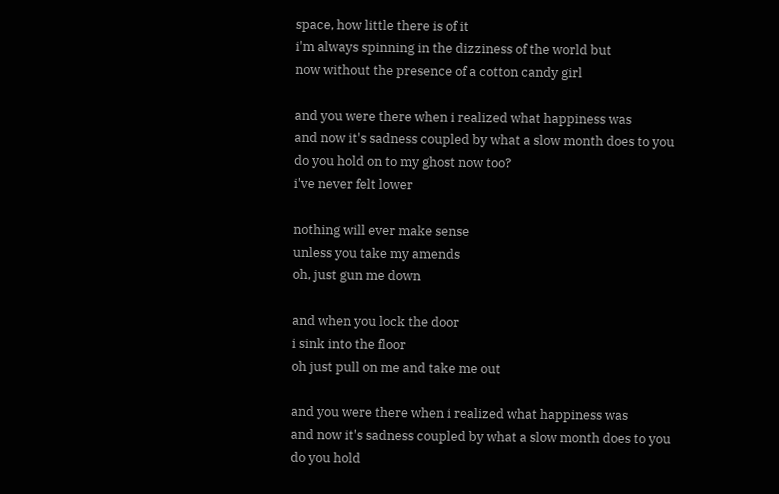space, how little there is of it
i'm always spinning in the dizziness of the world but
now without the presence of a cotton candy girl

and you were there when i realized what happiness was
and now it's sadness coupled by what a slow month does to you
do you hold on to my ghost now too?
i've never felt lower

nothing will ever make sense
unless you take my amends
oh, just gun me down

and when you lock the door
i sink into the floor
oh just pull on me and take me out

and you were there when i realized what happiness was
and now it's sadness coupled by what a slow month does to you
do you hold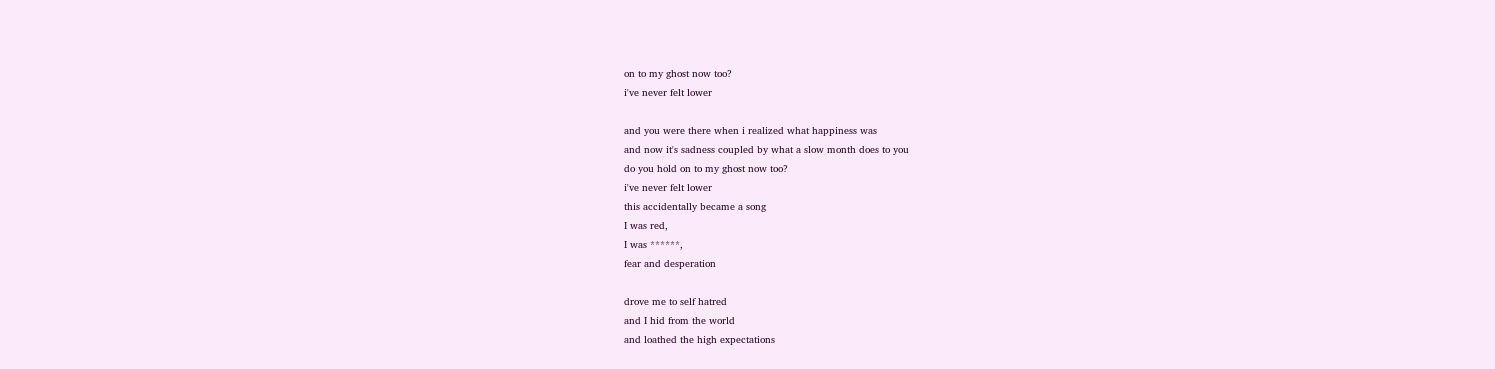on to my ghost now too?
i've never felt lower

and you were there when i realized what happiness was
and now it's sadness coupled by what a slow month does to you
do you hold on to my ghost now too?
i've never felt lower
this accidentally became a song
I was red,
I was ******,
fear and desperation

drove me to self hatred
and I hid from the world
and loathed the high expectations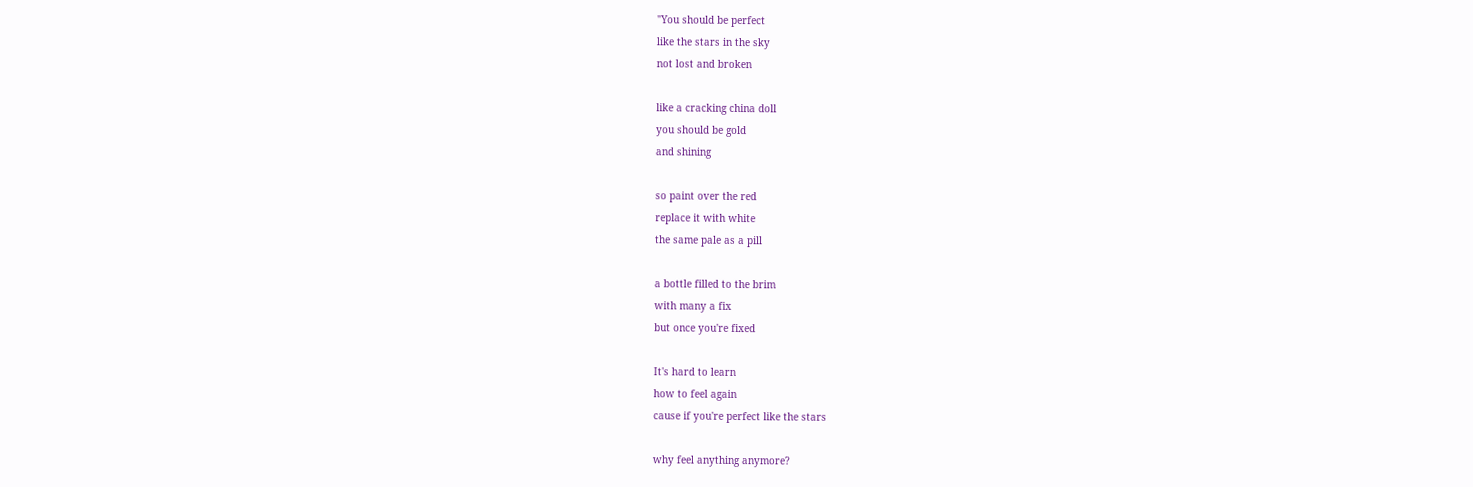"You should be perfect
like the stars in the sky
not lost and broken

like a cracking china doll
you should be gold
and shining

so paint over the red
replace it with white
the same pale as a pill

a bottle filled to the brim
with many a fix
but once you're fixed

It's hard to learn
how to feel again
cause if you're perfect like the stars

why feel anything anymore?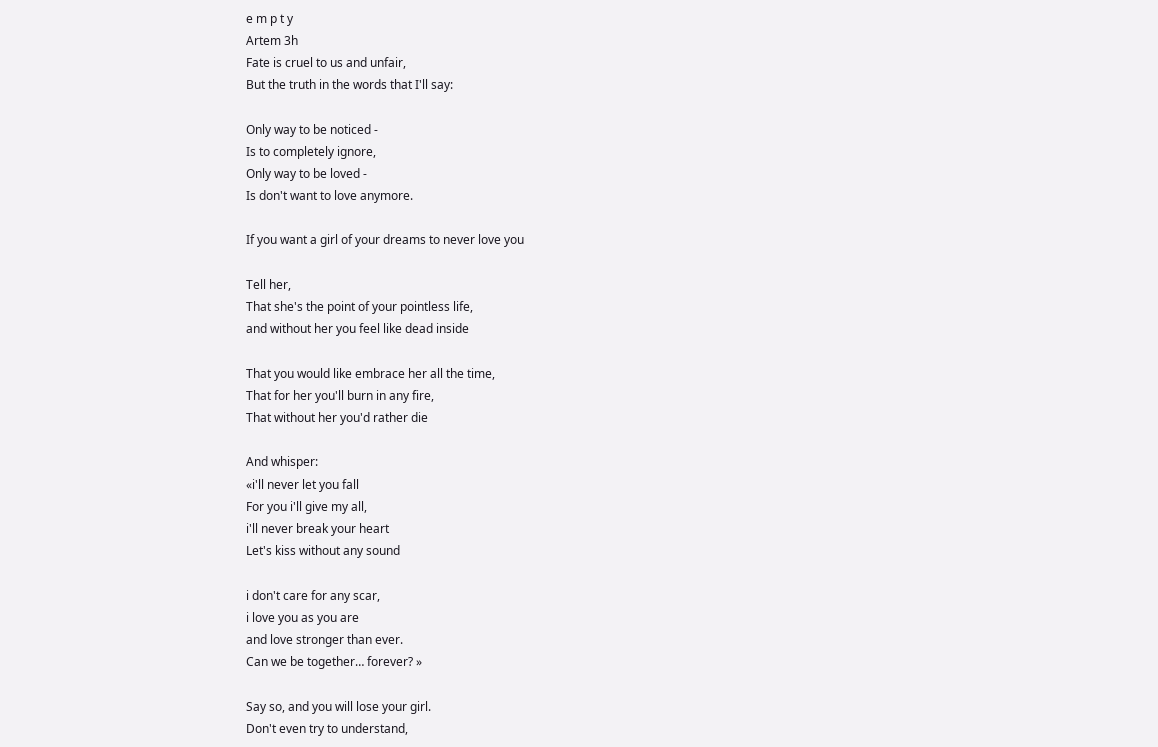e m p t y
Artem 3h
Fate is cruel to us and unfair,
But the truth in the words that I'll say:

Only way to be noticed -
Is to completely ignore,
Only way to be loved -
Is don't want to love anymore.

If you want a girl of your dreams to never love you

Tell her,
That she's the point of your pointless life,
and without her you feel like dead inside

That you would like embrace her all the time,
That for her you'll burn in any fire,
That without her you'd rather die

And whisper:
«i'll never let you fall
For you i'll give my all,
i'll never break your heart
Let's kiss without any sound

i don't care for any scar,
i love you as you are
and love stronger than ever.
Can we be together… forever? »

Say so, and you will lose your girl.
Don't even try to understand,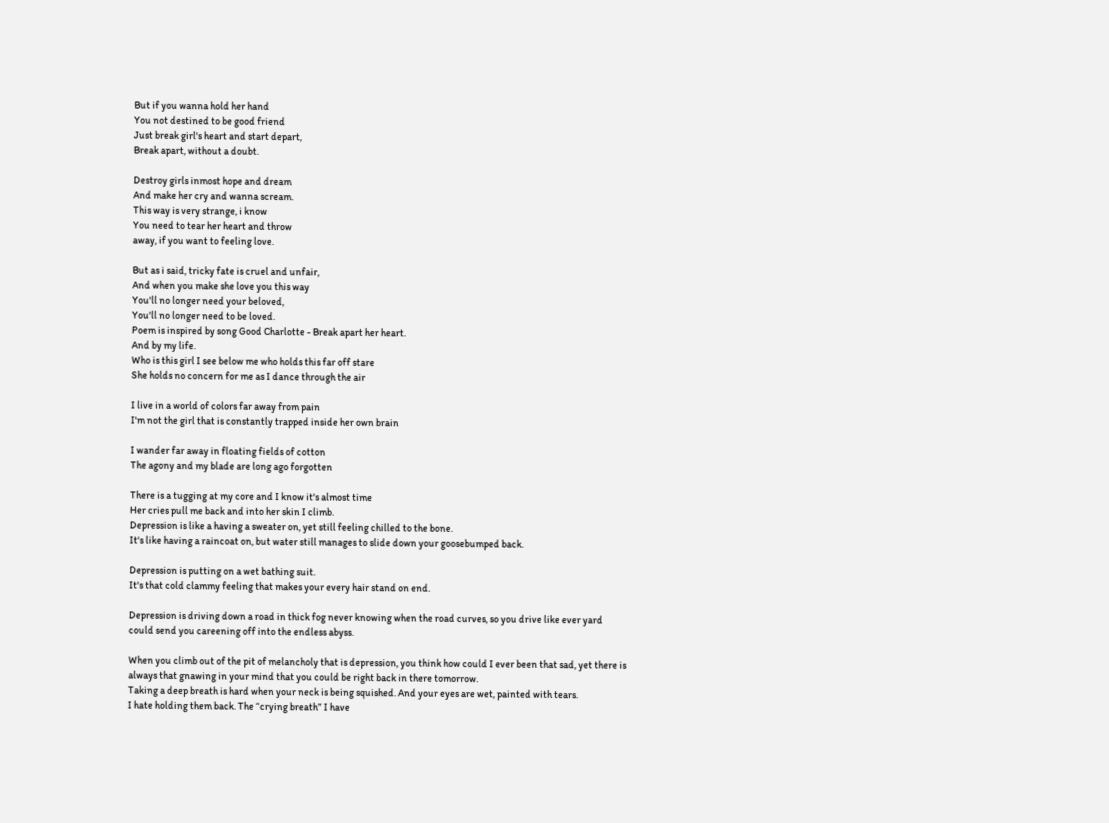But if you wanna hold her hand
You not destined to be good friend
Just break girl's heart and start depart,
Break apart, without a doubt.

Destroy girls inmost hope and dream
And make her cry and wanna scream.
This way is very strange, i know
You need to tear her heart and throw
away, if you want to feeling love.

But as i said, tricky fate is cruel and unfair,
And when you make she love you this way
You'll no longer need your beloved,
You'll no longer need to be loved.
Poem is inspired by song Good Charlotte - Break apart her heart.
And by my life.
Who is this girl I see below me who holds this far off stare
She holds no concern for me as I dance through the air

I live in a world of colors far away from pain
I'm not the girl that is constantly trapped inside her own brain

I wander far away in floating fields of cotton
The agony and my blade are long ago forgotten

There is a tugging at my core and I know it's almost time
Her cries pull me back and into her skin I climb.
Depression is like a having a sweater on, yet still feeling chilled to the bone.
It's like having a raincoat on, but water still manages to slide down your goosebumped back.

Depression is putting on a wet bathing suit.
It's that cold clammy feeling that makes your every hair stand on end.

Depression is driving down a road in thick fog never knowing when the road curves, so you drive like ever yard could send you careening off into the endless abyss.

When you climb out of the pit of melancholy that is depression, you think how could I ever been that sad, yet there is always that gnawing in your mind that you could be right back in there tomorrow.
Taking a deep breath is hard when your neck is being squished. And your eyes are wet, painted with tears.
I hate holding them back. The “crying breath” I have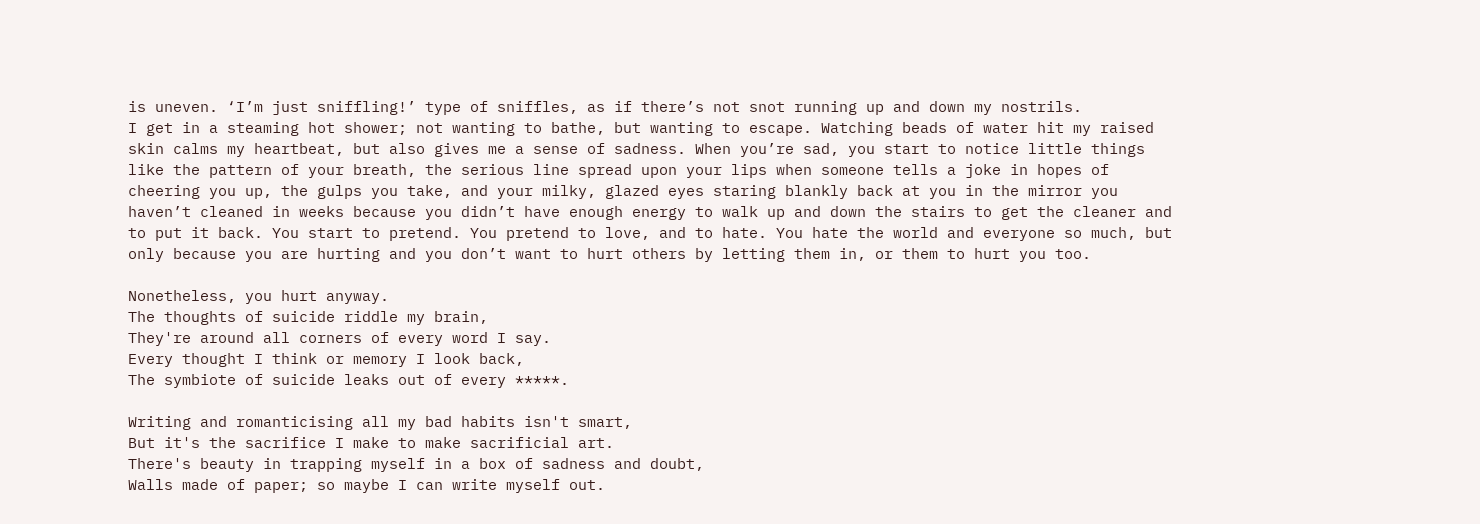is uneven. ‘I’m just sniffling!’ type of sniffles, as if there’s not snot running up and down my nostrils.
I get in a steaming hot shower; not wanting to bathe, but wanting to escape. Watching beads of water hit my raised skin calms my heartbeat, but also gives me a sense of sadness. When you’re sad, you start to notice little things like the pattern of your breath, the serious line spread upon your lips when someone tells a joke in hopes of cheering you up, the gulps you take, and your milky, glazed eyes staring blankly back at you in the mirror you haven’t cleaned in weeks because you didn’t have enough energy to walk up and down the stairs to get the cleaner and to put it back. You start to pretend. You pretend to love, and to hate. You hate the world and everyone so much, but only because you are hurting and you don’t want to hurt others by letting them in, or them to hurt you too.

Nonetheless, you hurt anyway.
The thoughts of suicide riddle my brain,
They're around all corners of every word I say.
Every thought I think or memory I look back,
The symbiote of suicide leaks out of every *****.

Writing and romanticising all my bad habits isn't smart,
But it's the sacrifice I make to make sacrificial art.
There's beauty in trapping myself in a box of sadness and doubt,
Walls made of paper; so maybe I can write myself out.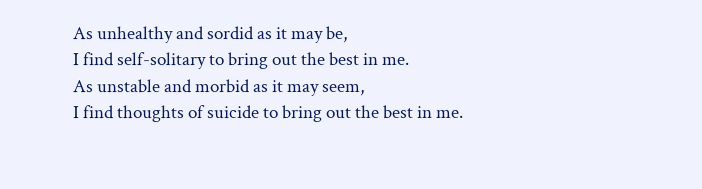As unhealthy and sordid as it may be,
I find self-solitary to bring out the best in me.
As unstable and morbid as it may seem,
I find thoughts of suicide to bring out the best in me.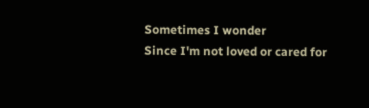Sometimes I wonder
Since I'm not loved or cared for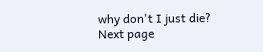why don't I just die?
Next page